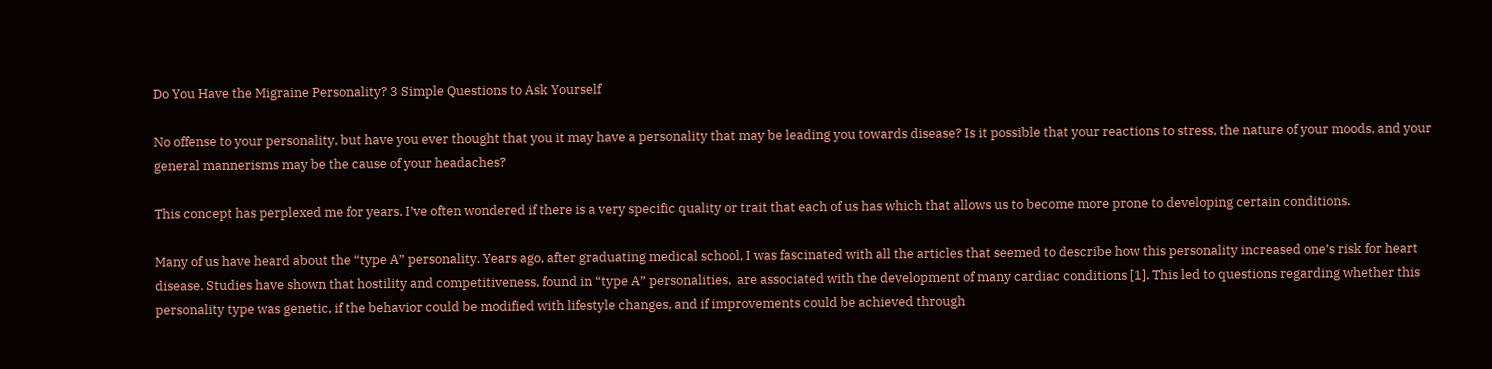Do You Have the Migraine Personality? 3 Simple Questions to Ask Yourself

No offense to your personality, but have you ever thought that you it may have a personality that may be leading you towards disease? Is it possible that your reactions to stress, the nature of your moods, and your general mannerisms may be the cause of your headaches?

This concept has perplexed me for years. I’ve often wondered if there is a very specific quality or trait that each of us has which that allows us to become more prone to developing certain conditions.

Many of us have heard about the “type A” personality. Years ago, after graduating medical school, I was fascinated with all the articles that seemed to describe how this personality increased one’s risk for heart disease. Studies have shown that hostility and competitiveness, found in “type A” personalities,  are associated with the development of many cardiac conditions [1]. This led to questions regarding whether this personality type was genetic, if the behavior could be modified with lifestyle changes, and if improvements could be achieved through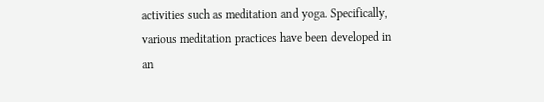activities such as meditation and yoga. Specifically, various meditation practices have been developed in an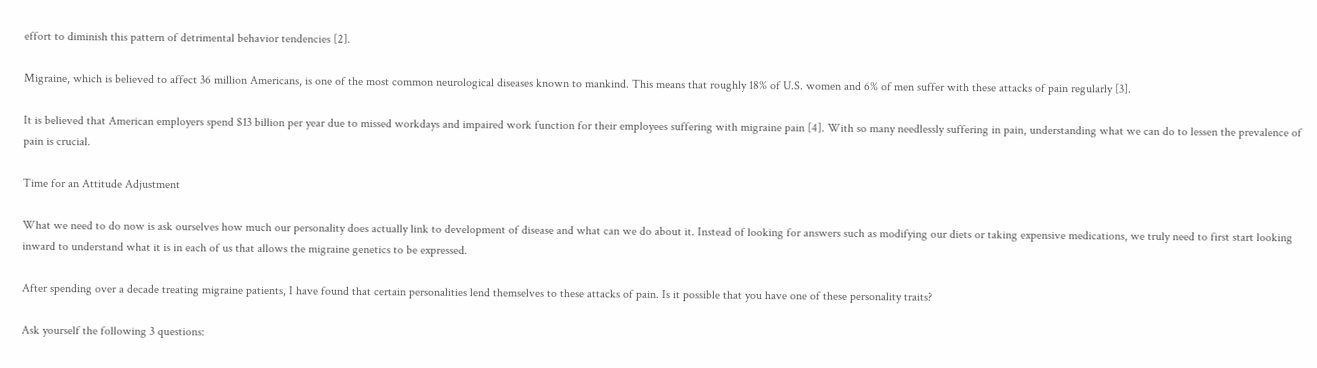effort to diminish this pattern of detrimental behavior tendencies [2].

Migraine, which is believed to affect 36 million Americans, is one of the most common neurological diseases known to mankind. This means that roughly 18% of U.S. women and 6% of men suffer with these attacks of pain regularly [3].

It is believed that American employers spend $13 billion per year due to missed workdays and impaired work function for their employees suffering with migraine pain [4]. With so many needlessly suffering in pain, understanding what we can do to lessen the prevalence of pain is crucial.

Time for an Attitude Adjustment

What we need to do now is ask ourselves how much our personality does actually link to development of disease and what can we do about it. Instead of looking for answers such as modifying our diets or taking expensive medications, we truly need to first start looking inward to understand what it is in each of us that allows the migraine genetics to be expressed.

After spending over a decade treating migraine patients, I have found that certain personalities lend themselves to these attacks of pain. Is it possible that you have one of these personality traits?

Ask yourself the following 3 questions: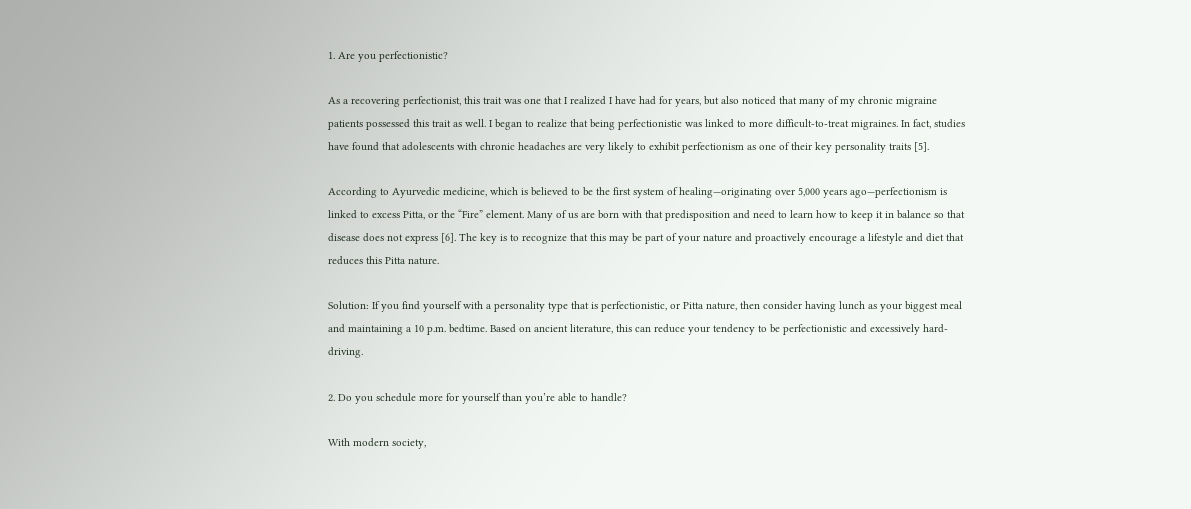1. Are you perfectionistic?

As a recovering perfectionist, this trait was one that I realized I have had for years, but also noticed that many of my chronic migraine patients possessed this trait as well. I began to realize that being perfectionistic was linked to more difficult-to-treat migraines. In fact, studies have found that adolescents with chronic headaches are very likely to exhibit perfectionism as one of their key personality traits [5].

According to Ayurvedic medicine, which is believed to be the first system of healing—originating over 5,000 years ago—perfectionism is linked to excess Pitta, or the “Fire” element. Many of us are born with that predisposition and need to learn how to keep it in balance so that disease does not express [6]. The key is to recognize that this may be part of your nature and proactively encourage a lifestyle and diet that reduces this Pitta nature.

Solution: If you find yourself with a personality type that is perfectionistic, or Pitta nature, then consider having lunch as your biggest meal and maintaining a 10 p.m. bedtime. Based on ancient literature, this can reduce your tendency to be perfectionistic and excessively hard-driving.

2. Do you schedule more for yourself than you’re able to handle?

With modern society,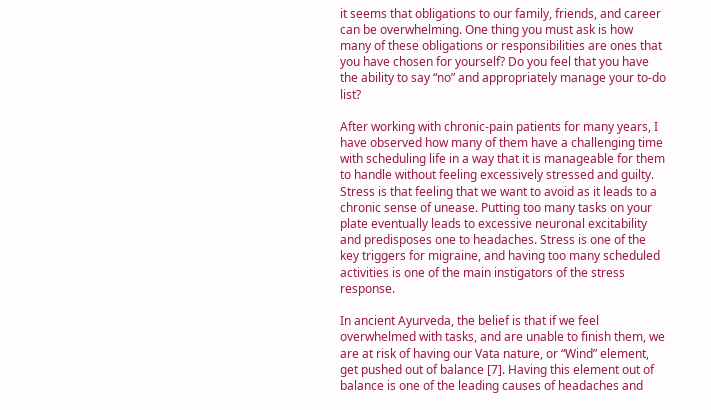it seems that obligations to our family, friends, and career can be overwhelming. One thing you must ask is how many of these obligations or responsibilities are ones that you have chosen for yourself? Do you feel that you have the ability to say “no” and appropriately manage your to-do list?

After working with chronic-pain patients for many years, I have observed how many of them have a challenging time with scheduling life in a way that it is manageable for them to handle without feeling excessively stressed and guilty. Stress is that feeling that we want to avoid as it leads to a chronic sense of unease. Putting too many tasks on your plate eventually leads to excessive neuronal excitability and predisposes one to headaches. Stress is one of the key triggers for migraine, and having too many scheduled activities is one of the main instigators of the stress response.

In ancient Ayurveda, the belief is that if we feel overwhelmed with tasks, and are unable to finish them, we are at risk of having our Vata nature, or “Wind” element, get pushed out of balance [7]. Having this element out of balance is one of the leading causes of headaches and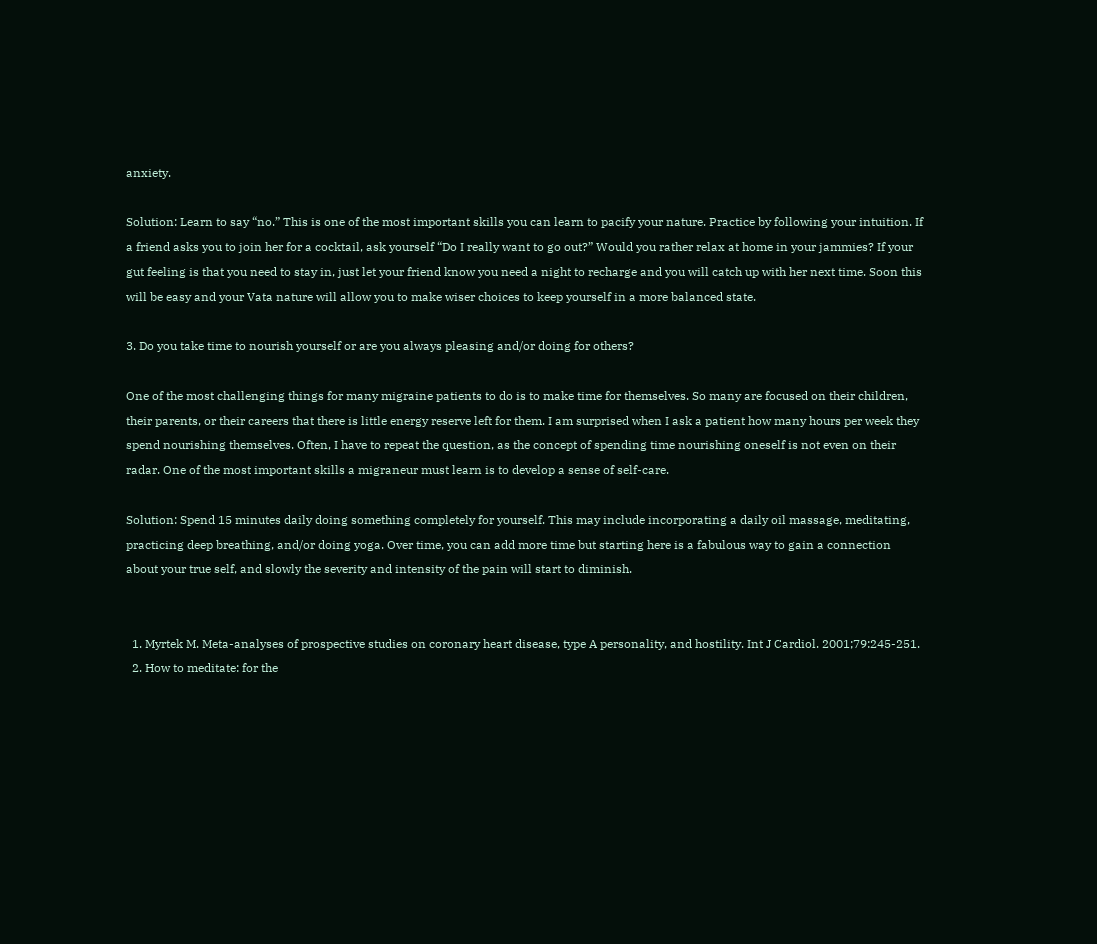anxiety.

Solution: Learn to say “no.” This is one of the most important skills you can learn to pacify your nature. Practice by following your intuition. If a friend asks you to join her for a cocktail, ask yourself “Do I really want to go out?” Would you rather relax at home in your jammies? If your gut feeling is that you need to stay in, just let your friend know you need a night to recharge and you will catch up with her next time. Soon this will be easy and your Vata nature will allow you to make wiser choices to keep yourself in a more balanced state.

3. Do you take time to nourish yourself or are you always pleasing and/or doing for others?

One of the most challenging things for many migraine patients to do is to make time for themselves. So many are focused on their children, their parents, or their careers that there is little energy reserve left for them. I am surprised when I ask a patient how many hours per week they spend nourishing themselves. Often, I have to repeat the question, as the concept of spending time nourishing oneself is not even on their radar. One of the most important skills a migraneur must learn is to develop a sense of self-care.

Solution: Spend 15 minutes daily doing something completely for yourself. This may include incorporating a daily oil massage, meditating, practicing deep breathing, and/or doing yoga. Over time, you can add more time but starting here is a fabulous way to gain a connection about your true self, and slowly the severity and intensity of the pain will start to diminish.


  1. Myrtek M. Meta-analyses of prospective studies on coronary heart disease, type A personality, and hostility. Int J Cardiol. 2001;79:245-251.
  2. How to meditate: for the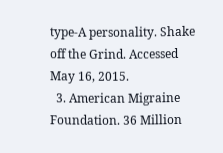type-A personality. Shake off the Grind. Accessed May 16, 2015.
  3. American Migraine Foundation. 36 Million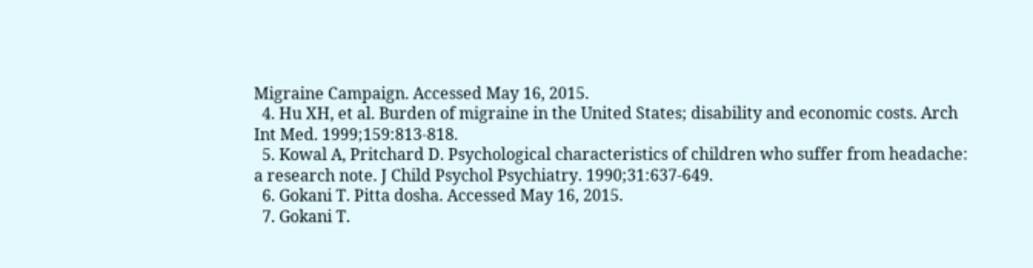Migraine Campaign. Accessed May 16, 2015.
  4. Hu XH, et al. Burden of migraine in the United States; disability and economic costs. Arch Int Med. 1999;159:813-818.
  5. Kowal A, Pritchard D. Psychological characteristics of children who suffer from headache: a research note. J Child Psychol Psychiatry. 1990;31:637-649.
  6. Gokani T. Pitta dosha. Accessed May 16, 2015.
  7. Gokani T.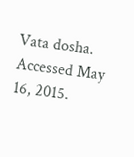Vata dosha. Accessed May 16, 2015.